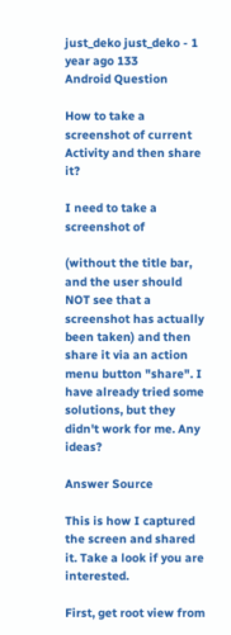just_deko just_deko - 1 year ago 133
Android Question

How to take a screenshot of current Activity and then share it?

I need to take a screenshot of

(without the title bar, and the user should NOT see that a screenshot has actually been taken) and then share it via an action menu button "share". I have already tried some solutions, but they didn't work for me. Any ideas?

Answer Source

This is how I captured the screen and shared it. Take a look if you are interested.

First, get root view from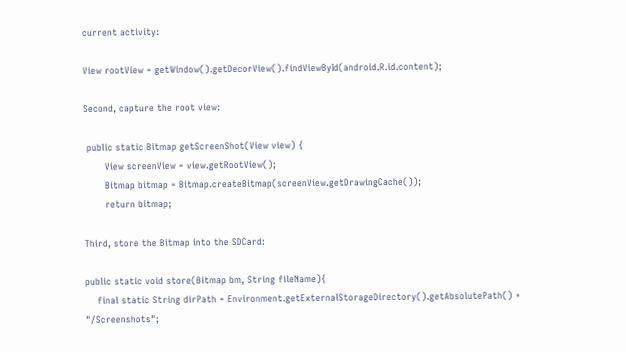current activity:

View rootView = getWindow().getDecorView().findViewById(android.R.id.content);

Second, capture the root view:

 public static Bitmap getScreenShot(View view) {
       View screenView = view.getRootView();
       Bitmap bitmap = Bitmap.createBitmap(screenView.getDrawingCache());
       return bitmap;

Third, store the Bitmap into the SDCard:

public static void store(Bitmap bm, String fileName){
    final static String dirPath = Environment.getExternalStorageDirectory().getAbsolutePath() + "/Screenshots";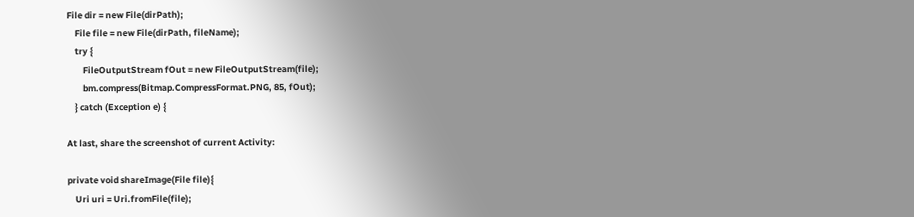File dir = new File(dirPath);
    File file = new File(dirPath, fileName);
    try {
        FileOutputStream fOut = new FileOutputStream(file);
        bm.compress(Bitmap.CompressFormat.PNG, 85, fOut);
    } catch (Exception e) {

At last, share the screenshot of current Activity:

private void shareImage(File file){
    Uri uri = Uri.fromFile(file);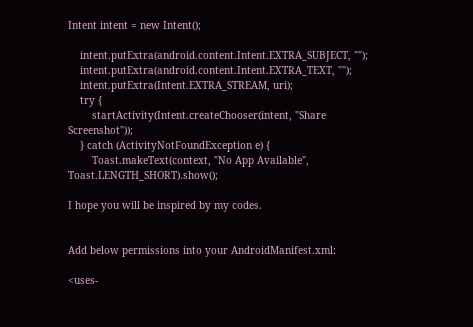Intent intent = new Intent();

    intent.putExtra(android.content.Intent.EXTRA_SUBJECT, "");
    intent.putExtra(android.content.Intent.EXTRA_TEXT, "");
    intent.putExtra(Intent.EXTRA_STREAM, uri);
    try {
        startActivity(Intent.createChooser(intent, "Share Screenshot"));
    } catch (ActivityNotFoundException e) {
        Toast.makeText(context, "No App Available", Toast.LENGTH_SHORT).show();

I hope you will be inspired by my codes.


Add below permissions into your AndroidManifest.xml:

<uses-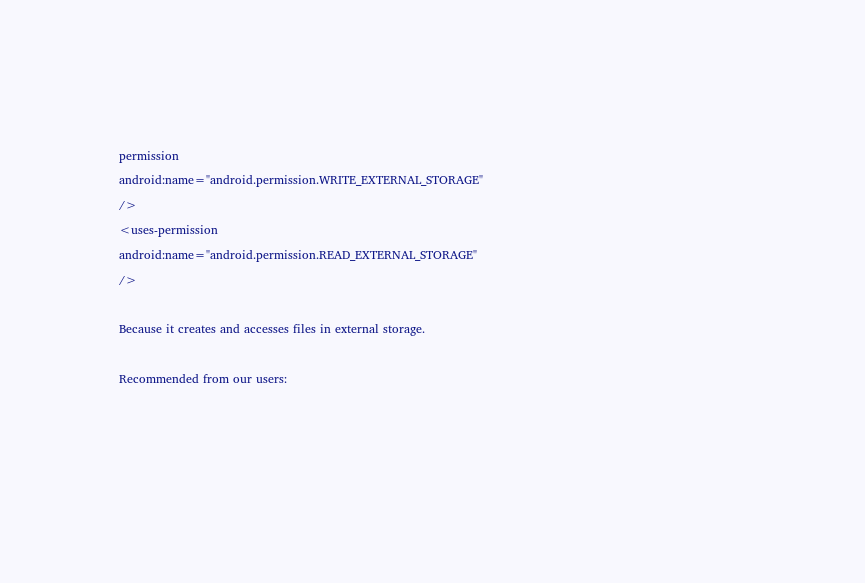permission android:name="android.permission.WRITE_EXTERNAL_STORAGE" />
<uses-permission android:name="android.permission.READ_EXTERNAL_STORAGE" />

Because it creates and accesses files in external storage.

Recommended from our users: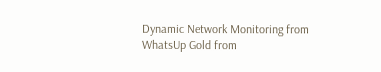Dynamic Network Monitoring from WhatsUp Gold from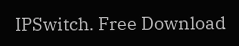IPSwitch. Free Download